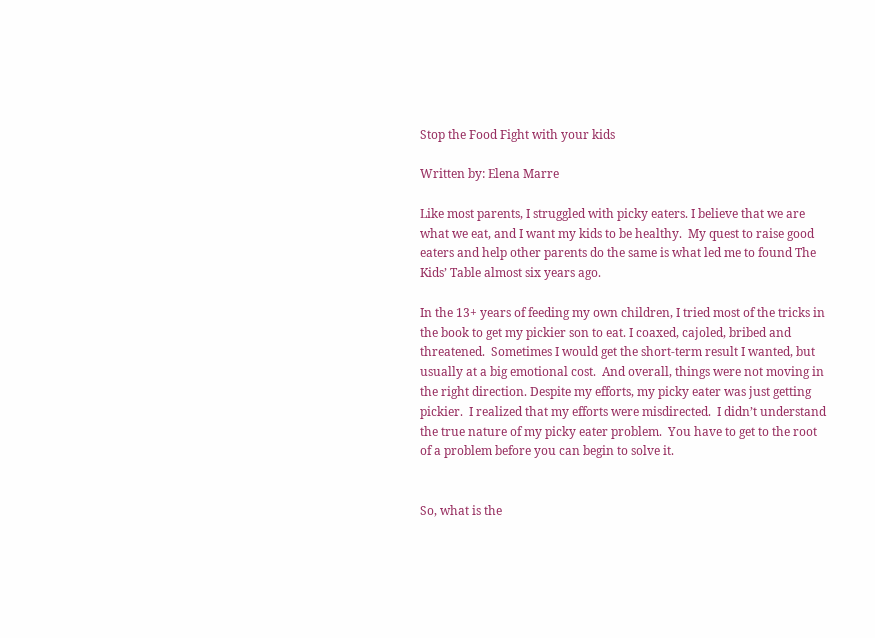Stop the Food Fight with your kids

Written by: Elena Marre

Like most parents, I struggled with picky eaters. I believe that we are what we eat, and I want my kids to be healthy.  My quest to raise good eaters and help other parents do the same is what led me to found The Kids’ Table almost six years ago.

In the 13+ years of feeding my own children, I tried most of the tricks in the book to get my pickier son to eat. I coaxed, cajoled, bribed and threatened.  Sometimes I would get the short-term result I wanted, but usually at a big emotional cost.  And overall, things were not moving in the right direction. Despite my efforts, my picky eater was just getting pickier.  I realized that my efforts were misdirected.  I didn’t understand the true nature of my picky eater problem.  You have to get to the root of a problem before you can begin to solve it.


So, what is the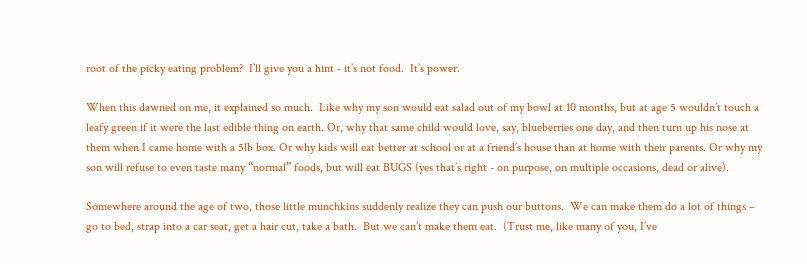root of the picky eating problem?  I’ll give you a hint - it’s not food.  It’s power.

When this dawned on me, it explained so much.  Like why my son would eat salad out of my bowl at 10 months, but at age 5 wouldn’t touch a leafy green if it were the last edible thing on earth. Or, why that same child would love, say, blueberries one day, and then turn up his nose at them when I came home with a 5lb box. Or why kids will eat better at school or at a friend’s house than at home with their parents. Or why my son will refuse to even taste many “normal” foods, but will eat BUGS (yes that’s right - on purpose, on multiple occasions, dead or alive).

Somewhere around the age of two, those little munchkins suddenly realize they can push our buttons.  We can make them do a lot of things – go to bed, strap into a car seat, get a hair cut, take a bath.  But we can’t make them eat.  (Trust me, like many of you, I’ve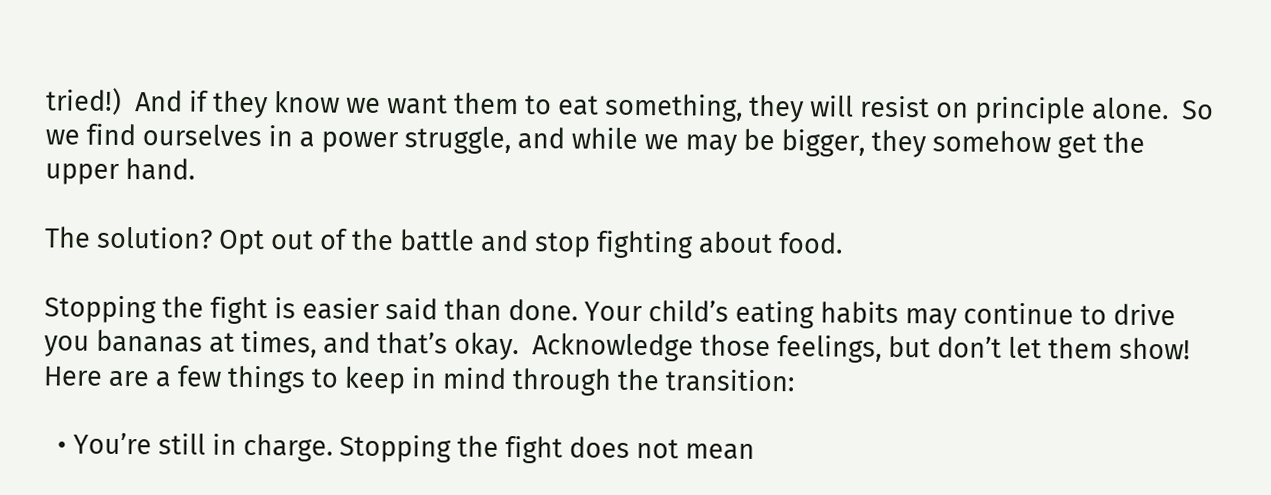tried!)  And if they know we want them to eat something, they will resist on principle alone.  So we find ourselves in a power struggle, and while we may be bigger, they somehow get the upper hand.

The solution? Opt out of the battle and stop fighting about food.

Stopping the fight is easier said than done. Your child’s eating habits may continue to drive you bananas at times, and that’s okay.  Acknowledge those feelings, but don’t let them show!  Here are a few things to keep in mind through the transition:

  • You’re still in charge. Stopping the fight does not mean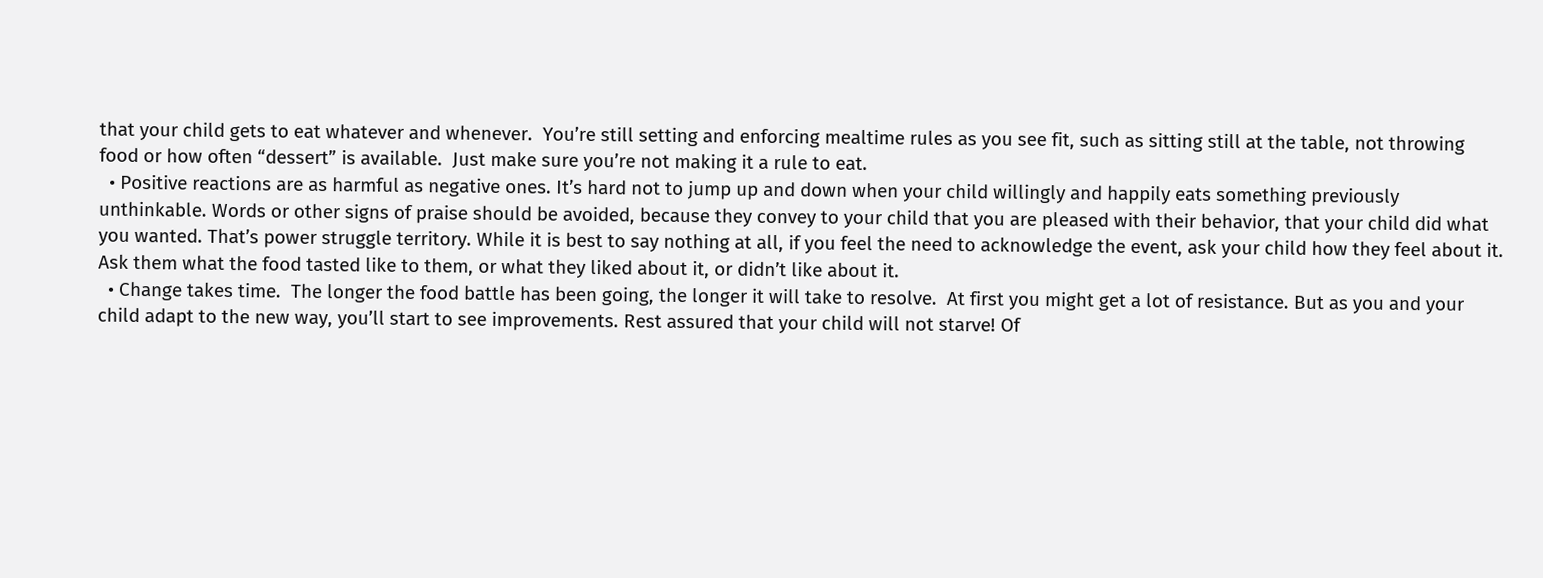that your child gets to eat whatever and whenever.  You’re still setting and enforcing mealtime rules as you see fit, such as sitting still at the table, not throwing food or how often “dessert” is available.  Just make sure you’re not making it a rule to eat.
  • Positive reactions are as harmful as negative ones. It’s hard not to jump up and down when your child willingly and happily eats something previously unthinkable. Words or other signs of praise should be avoided, because they convey to your child that you are pleased with their behavior, that your child did what you wanted. That’s power struggle territory. While it is best to say nothing at all, if you feel the need to acknowledge the event, ask your child how they feel about it. Ask them what the food tasted like to them, or what they liked about it, or didn’t like about it.
  • Change takes time.  The longer the food battle has been going, the longer it will take to resolve.  At first you might get a lot of resistance. But as you and your child adapt to the new way, you’ll start to see improvements. Rest assured that your child will not starve! Of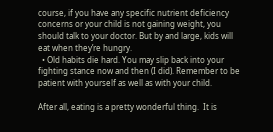course, if you have any specific nutrient deficiency concerns or your child is not gaining weight, you should talk to your doctor. But by and large, kids will eat when they’re hungry.
  • Old habits die hard. You may slip back into your fighting stance now and then (I did). Remember to be patient with yourself as well as with your child.

After all, eating is a pretty wonderful thing.  It is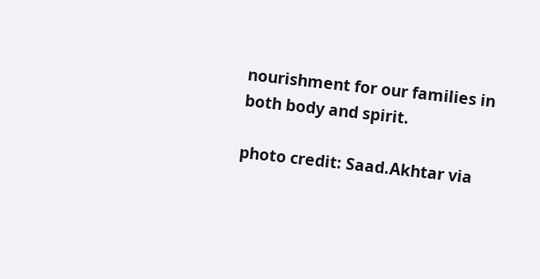nourishment for our families in both body and spirit.

photo credit: Saad.Akhtar via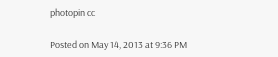photopin cc

Posted on May 14, 2013 at 9:36 PM